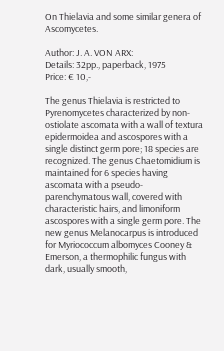On Thielavia and some similar genera of Ascomycetes.

Author: J. A. VON ARX:
Details: 32pp., paperback, 1975
Price: € 10,-

The genus Thielavia is restricted to Pyrenomycetes characterized by non-ostiolate ascomata with a wall of textura epidermoidea and ascospores with a single distinct germ pore; 18 species are recognized. The genus Chaetomidium is maintained for 6 species having ascomata with a pseudo-parenchymatous wall, covered with characteristic hairs, and limoniform ascospores with a single germ pore. The new genus Melanocarpus is introduced for Myriococcum albomyces Cooney & Emerson, a thermophilic fungus with dark, usually smooth,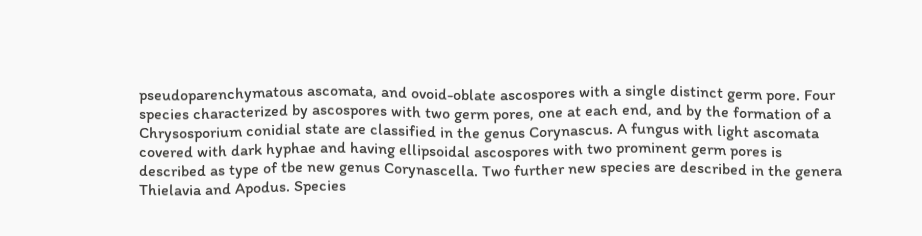pseudoparenchymatous ascomata, and ovoid-oblate ascospores with a single distinct germ pore. Four species characterized by ascospores with two germ pores, one at each end, and by the formation of a Chrysosporium conidial state are classified in the genus Corynascus. A fungus with light ascomata covered with dark hyphae and having ellipsoidal ascospores with two prominent germ pores is described as type of tbe new genus Corynascella. Two further new species are described in the genera Thielavia and Apodus. Species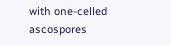with one-celled ascospores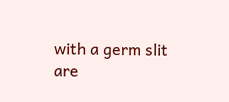with a germ slit are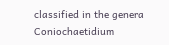classified in the genera Coniochaetidium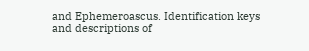and Ephemeroascus. Identification keys and descriptions of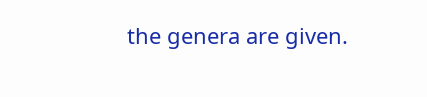the genera are given.